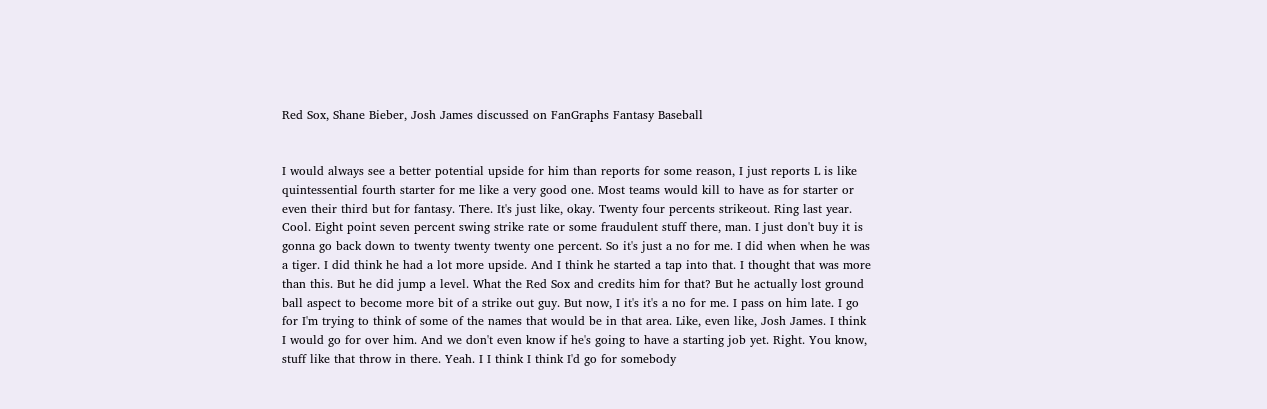Red Sox, Shane Bieber, Josh James discussed on FanGraphs Fantasy Baseball


I would always see a better potential upside for him than reports for some reason, I just reports L is like quintessential fourth starter for me like a very good one. Most teams would kill to have as for starter or even their third but for fantasy. There. It's just like, okay. Twenty four percents strikeout. Ring last year. Cool. Eight point seven percent swing strike rate or some fraudulent stuff there, man. I just don't buy it is gonna go back down to twenty twenty twenty one percent. So it's just a no for me. I did when when he was a tiger. I did think he had a lot more upside. And I think he started a tap into that. I thought that was more than this. But he did jump a level. What the Red Sox and credits him for that? But he actually lost ground ball aspect to become more bit of a strike out guy. But now, I it's it's a no for me. I pass on him late. I go for I'm trying to think of some of the names that would be in that area. Like, even like, Josh James. I think I would go for over him. And we don't even know if he's going to have a starting job yet. Right. You know, stuff like that throw in there. Yeah. I I think I think I'd go for somebody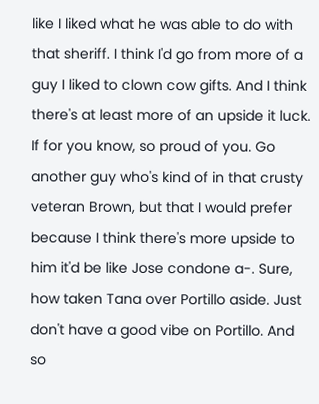like I liked what he was able to do with that sheriff. I think I'd go from more of a guy I liked to clown cow gifts. And I think there's at least more of an upside it luck. If for you know, so proud of you. Go another guy who's kind of in that crusty veteran Brown, but that I would prefer because I think there's more upside to him it'd be like Jose condone a-. Sure, how taken Tana over Portillo aside. Just don't have a good vibe on Portillo. And so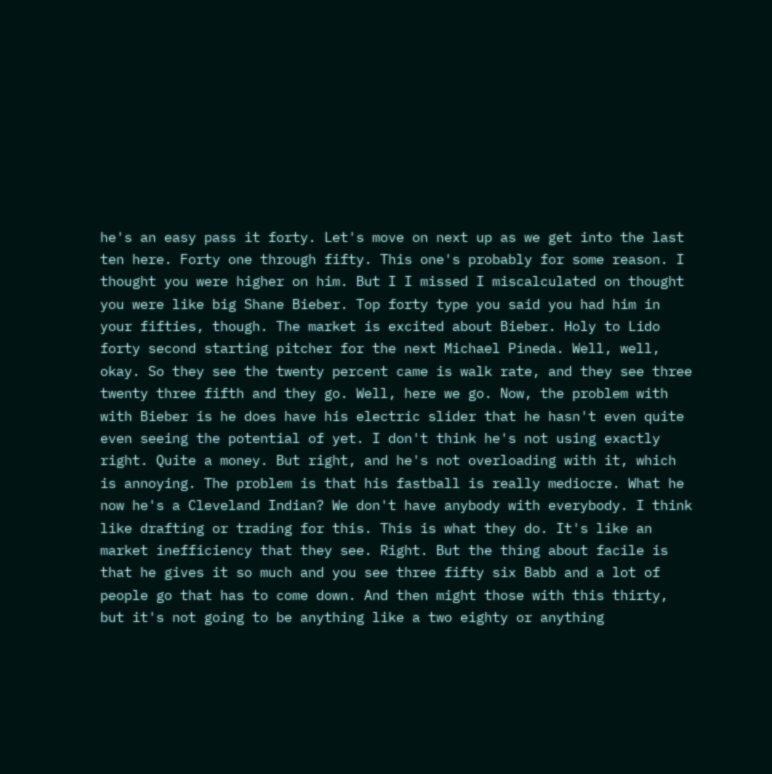he's an easy pass it forty. Let's move on next up as we get into the last ten here. Forty one through fifty. This one's probably for some reason. I thought you were higher on him. But I I missed I miscalculated on thought you were like big Shane Bieber. Top forty type you said you had him in your fifties, though. The market is excited about Bieber. Holy to Lido forty second starting pitcher for the next Michael Pineda. Well, well, okay. So they see the twenty percent came is walk rate, and they see three twenty three fifth and they go. Well, here we go. Now, the problem with with Bieber is he does have his electric slider that he hasn't even quite even seeing the potential of yet. I don't think he's not using exactly right. Quite a money. But right, and he's not overloading with it, which is annoying. The problem is that his fastball is really mediocre. What he now he's a Cleveland Indian? We don't have anybody with everybody. I think like drafting or trading for this. This is what they do. It's like an market inefficiency that they see. Right. But the thing about facile is that he gives it so much and you see three fifty six Babb and a lot of people go that has to come down. And then might those with this thirty, but it's not going to be anything like a two eighty or anything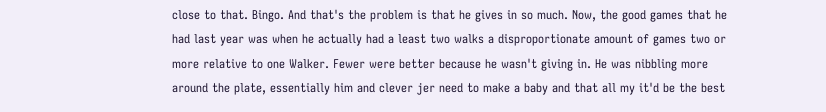close to that. Bingo. And that's the problem is that he gives in so much. Now, the good games that he had last year was when he actually had a least two walks a disproportionate amount of games two or more relative to one Walker. Fewer were better because he wasn't giving in. He was nibbling more around the plate, essentially him and clever jer need to make a baby and that all my it'd be the best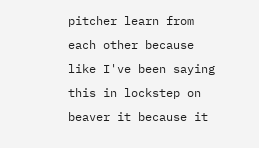pitcher learn from each other because like I've been saying this in lockstep on beaver it because it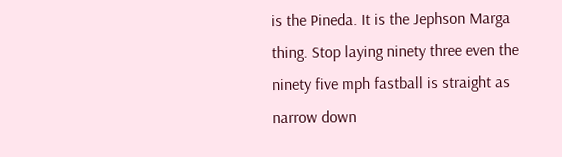is the Pineda. It is the Jephson Marga thing. Stop laying ninety three even the ninety five mph fastball is straight as narrow down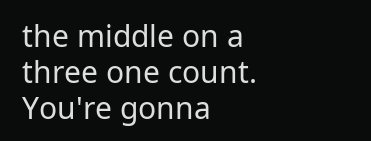the middle on a three one count. You're gonna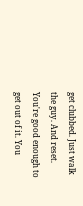get clubbed. Just walk the guy. And reset. You're good enough to get out of it. You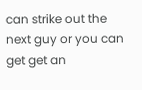can strike out the next guy or you can get get an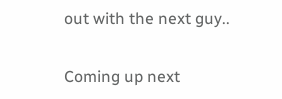out with the next guy..

Coming up next